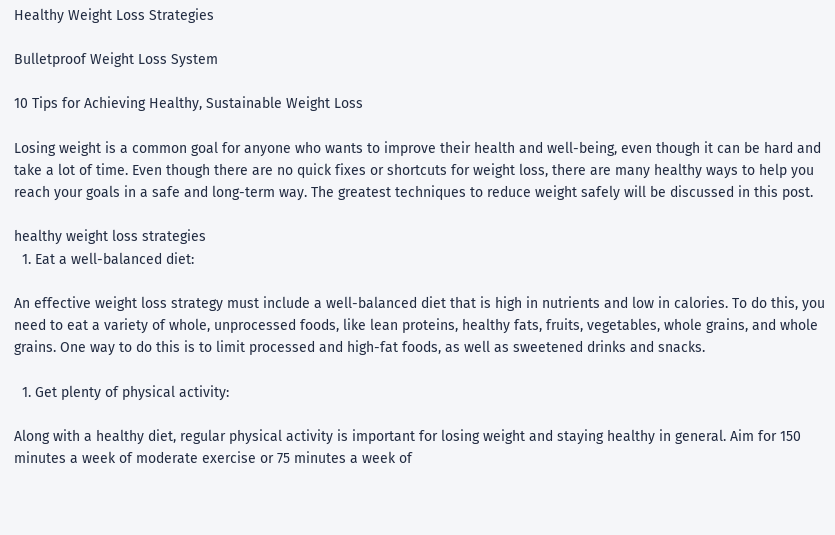Healthy Weight Loss Strategies

Bulletproof Weight Loss System

10 Tips for Achieving Healthy, Sustainable Weight Loss

Losing weight is a common goal for anyone who wants to improve their health and well-being, even though it can be hard and take a lot of time. Even though there are no quick fixes or shortcuts for weight loss, there are many healthy ways to help you reach your goals in a safe and long-term way. The greatest techniques to reduce weight safely will be discussed in this post.

healthy weight loss strategies
  1. Eat a well-balanced diet:

An effective weight loss strategy must include a well-balanced diet that is high in nutrients and low in calories. To do this, you need to eat a variety of whole, unprocessed foods, like lean proteins, healthy fats, fruits, vegetables, whole grains, and whole grains. One way to do this is to limit processed and high-fat foods, as well as sweetened drinks and snacks.

  1. Get plenty of physical activity:

Along with a healthy diet, regular physical activity is important for losing weight and staying healthy in general. Aim for 150 minutes a week of moderate exercise or 75 minutes a week of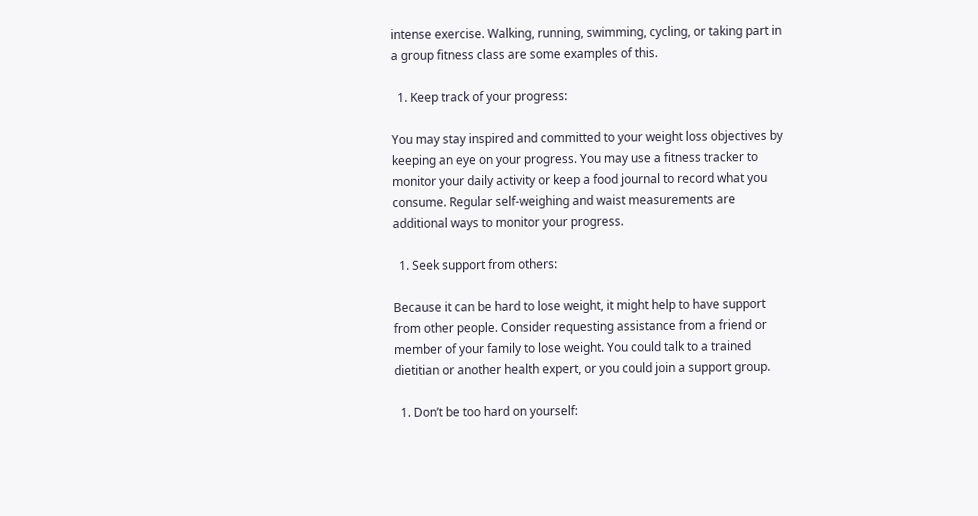intense exercise. Walking, running, swimming, cycling, or taking part in a group fitness class are some examples of this.

  1. Keep track of your progress:

You may stay inspired and committed to your weight loss objectives by keeping an eye on your progress. You may use a fitness tracker to monitor your daily activity or keep a food journal to record what you consume. Regular self-weighing and waist measurements are additional ways to monitor your progress.

  1. Seek support from others:

Because it can be hard to lose weight, it might help to have support from other people. Consider requesting assistance from a friend or member of your family to lose weight. You could talk to a trained dietitian or another health expert, or you could join a support group.

  1. Don’t be too hard on yourself: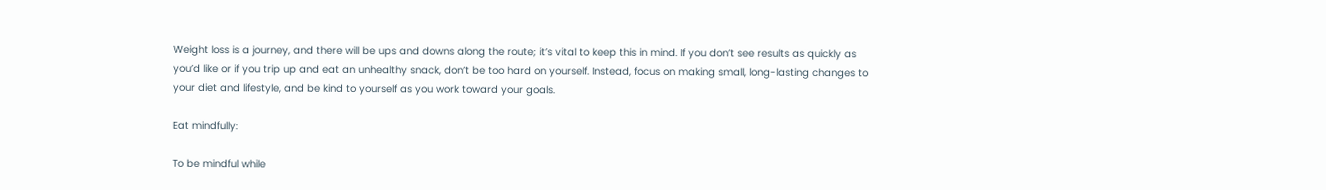Weight loss is a journey, and there will be ups and downs along the route; it’s vital to keep this in mind. If you don’t see results as quickly as you’d like or if you trip up and eat an unhealthy snack, don’t be too hard on yourself. Instead, focus on making small, long-lasting changes to your diet and lifestyle, and be kind to yourself as you work toward your goals.

Eat mindfully:

To be mindful while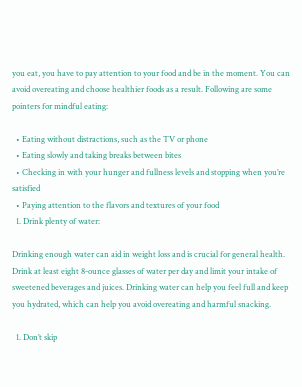you eat, you have to pay attention to your food and be in the moment. You can avoid overeating and choose healthier foods as a result. Following are some pointers for mindful eating:

  • Eating without distractions, such as the TV or phone
  • Eating slowly and taking breaks between bites
  • Checking in with your hunger and fullness levels and stopping when you’re satisfied
  • Paying attention to the flavors and textures of your food
  1. Drink plenty of water:

Drinking enough water can aid in weight loss and is crucial for general health. Drink at least eight 8-ounce glasses of water per day and limit your intake of sweetened beverages and juices. Drinking water can help you feel full and keep you hydrated, which can help you avoid overeating and harmful snacking.

  1. Don’t skip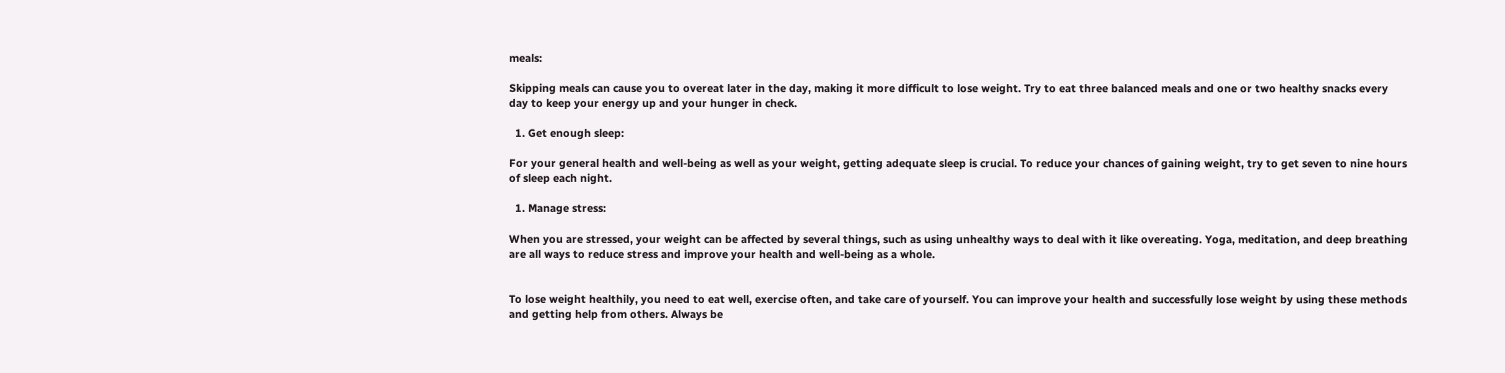meals:

Skipping meals can cause you to overeat later in the day, making it more difficult to lose weight. Try to eat three balanced meals and one or two healthy snacks every day to keep your energy up and your hunger in check.

  1. Get enough sleep:

For your general health and well-being as well as your weight, getting adequate sleep is crucial. To reduce your chances of gaining weight, try to get seven to nine hours of sleep each night.

  1. Manage stress:

When you are stressed, your weight can be affected by several things, such as using unhealthy ways to deal with it like overeating. Yoga, meditation, and deep breathing are all ways to reduce stress and improve your health and well-being as a whole.


To lose weight healthily, you need to eat well, exercise often, and take care of yourself. You can improve your health and successfully lose weight by using these methods and getting help from others. Always be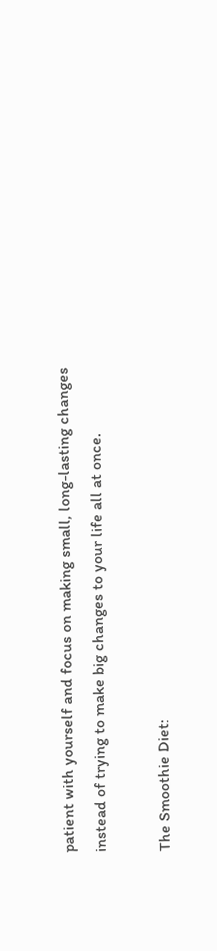patient with yourself and focus on making small, long-lasting changes instead of trying to make big changes to your life all at once.

The Smoothie Diet: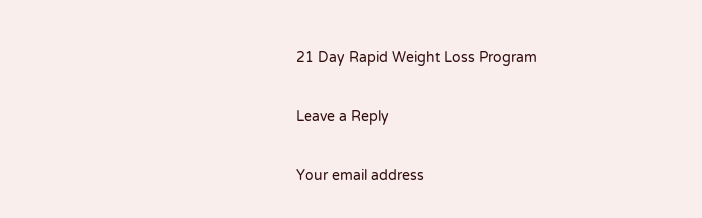21 Day Rapid Weight Loss Program

Leave a Reply

Your email address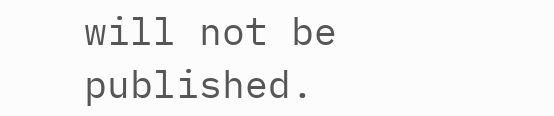will not be published.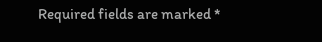Required fields are marked *